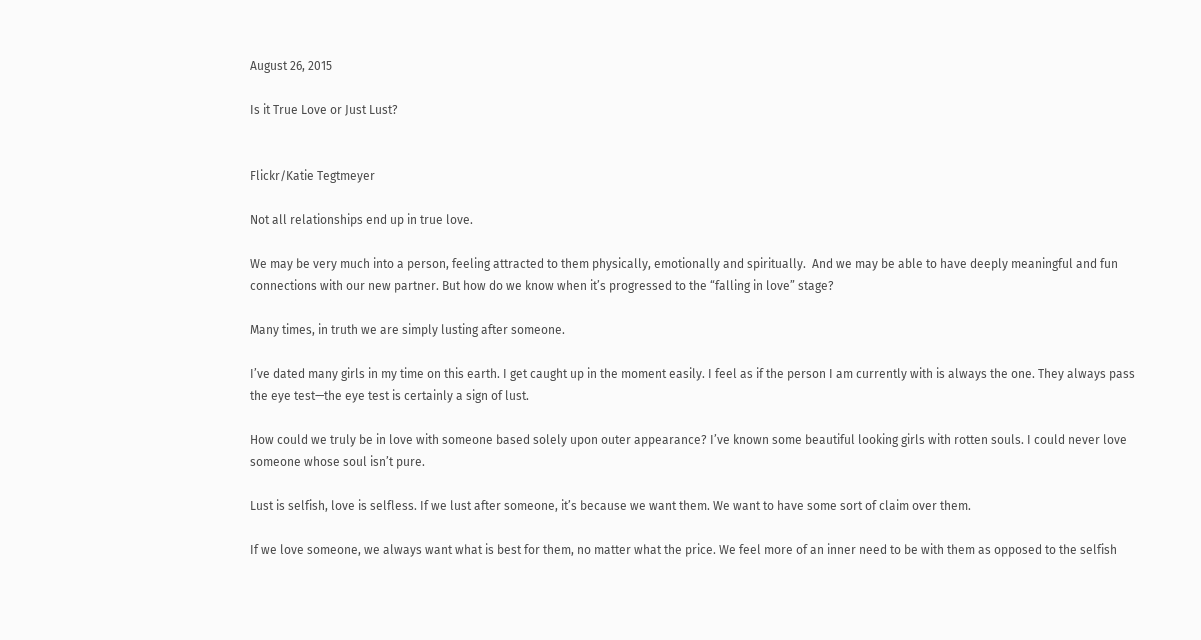August 26, 2015

Is it True Love or Just Lust?


Flickr/Katie Tegtmeyer

Not all relationships end up in true love.

We may be very much into a person, feeling attracted to them physically, emotionally and spiritually.  And we may be able to have deeply meaningful and fun connections with our new partner. But how do we know when it’s progressed to the “falling in love” stage?

Many times, in truth we are simply lusting after someone.

I’ve dated many girls in my time on this earth. I get caught up in the moment easily. I feel as if the person I am currently with is always the one. They always pass the eye test—the eye test is certainly a sign of lust.

How could we truly be in love with someone based solely upon outer appearance? I’ve known some beautiful looking girls with rotten souls. I could never love someone whose soul isn’t pure.

Lust is selfish, love is selfless. If we lust after someone, it’s because we want them. We want to have some sort of claim over them.

If we love someone, we always want what is best for them, no matter what the price. We feel more of an inner need to be with them as opposed to the selfish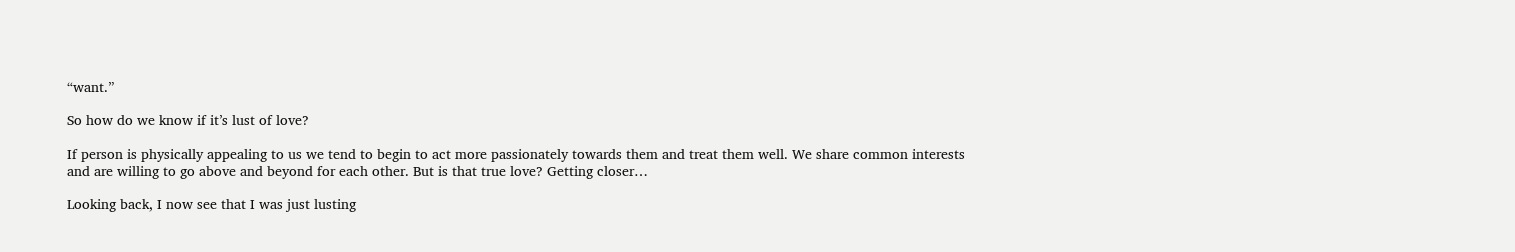“want.”

So how do we know if it’s lust of love?

If person is physically appealing to us we tend to begin to act more passionately towards them and treat them well. We share common interests and are willing to go above and beyond for each other. But is that true love? Getting closer…

Looking back, I now see that I was just lusting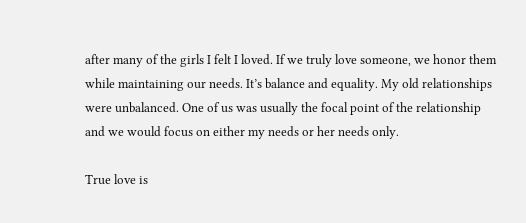after many of the girls I felt I loved. If we truly love someone, we honor them while maintaining our needs. It’s balance and equality. My old relationships were unbalanced. One of us was usually the focal point of the relationship and we would focus on either my needs or her needs only.

True love is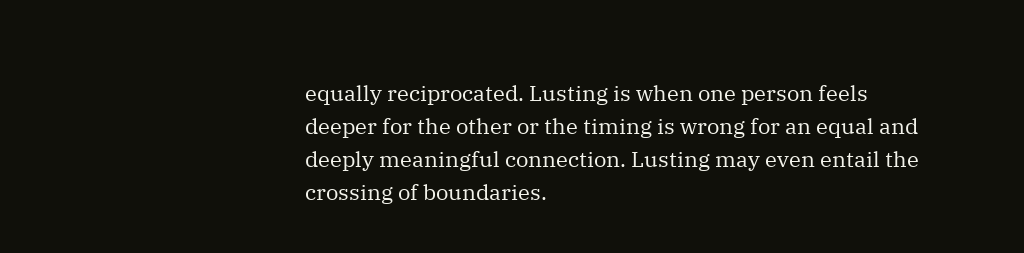equally reciprocated. Lusting is when one person feels deeper for the other or the timing is wrong for an equal and deeply meaningful connection. Lusting may even entail the crossing of boundaries.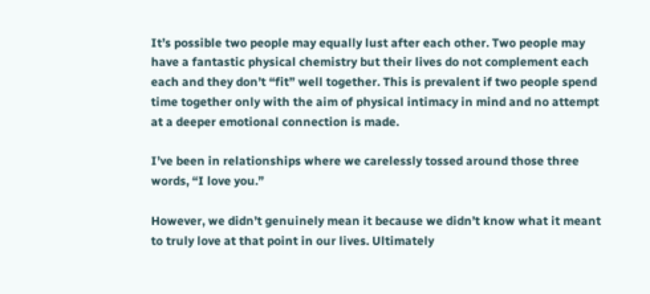It’s possible two people may equally lust after each other. Two people may have a fantastic physical chemistry but their lives do not complement each each and they don’t “fit” well together. This is prevalent if two people spend time together only with the aim of physical intimacy in mind and no attempt at a deeper emotional connection is made.

I’ve been in relationships where we carelessly tossed around those three words, “I love you.”

However, we didn’t genuinely mean it because we didn’t know what it meant to truly love at that point in our lives. Ultimately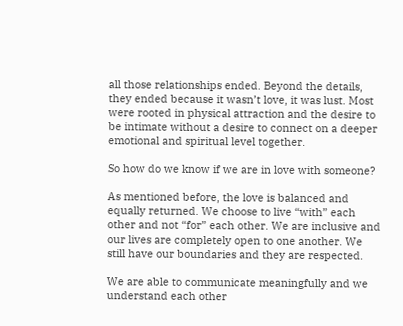all those relationships ended. Beyond the details, they ended because it wasn’t love, it was lust. Most were rooted in physical attraction and the desire to be intimate without a desire to connect on a deeper emotional and spiritual level together.

So how do we know if we are in love with someone?

As mentioned before, the love is balanced and equally returned. We choose to live “with” each other and not “for” each other. We are inclusive and our lives are completely open to one another. We still have our boundaries and they are respected.

We are able to communicate meaningfully and we understand each other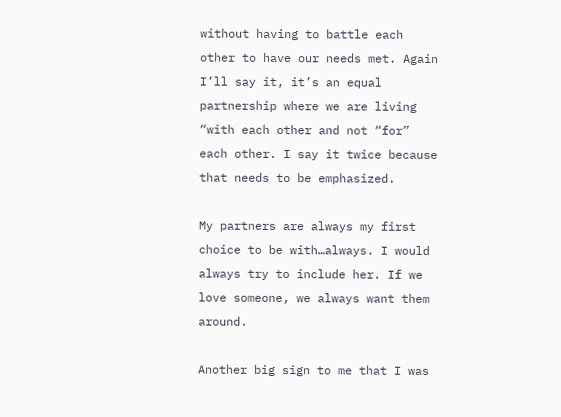without having to battle each other to have our needs met. Again I’ll say it, it’s an equal partnership where we are living “with each other and not “for” each other. I say it twice because that needs to be emphasized.

My partners are always my first choice to be with…always. I would always try to include her. If we love someone, we always want them around.

Another big sign to me that I was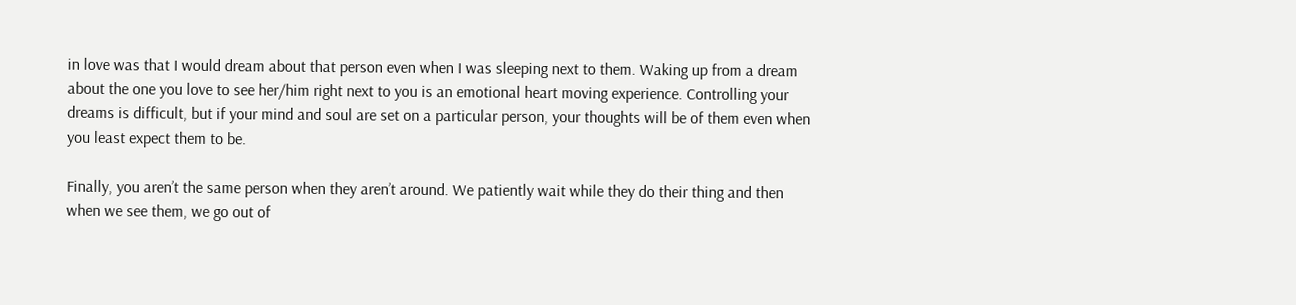in love was that I would dream about that person even when I was sleeping next to them. Waking up from a dream about the one you love to see her/him right next to you is an emotional heart moving experience. Controlling your dreams is difficult, but if your mind and soul are set on a particular person, your thoughts will be of them even when you least expect them to be.

Finally, you aren’t the same person when they aren’t around. We patiently wait while they do their thing and then when we see them, we go out of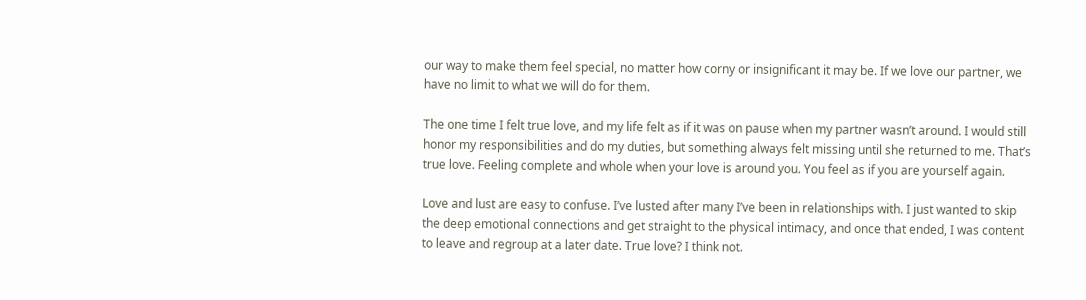our way to make them feel special, no matter how corny or insignificant it may be. If we love our partner, we have no limit to what we will do for them.

The one time I felt true love, and my life felt as if it was on pause when my partner wasn’t around. I would still honor my responsibilities and do my duties, but something always felt missing until she returned to me. That’s true love. Feeling complete and whole when your love is around you. You feel as if you are yourself again.

Love and lust are easy to confuse. I’ve lusted after many I’ve been in relationships with. I just wanted to skip the deep emotional connections and get straight to the physical intimacy, and once that ended, I was content to leave and regroup at a later date. True love? I think not.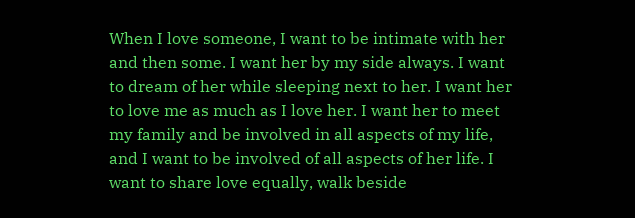When I love someone, I want to be intimate with her and then some. I want her by my side always. I want to dream of her while sleeping next to her. I want her to love me as much as I love her. I want her to meet my family and be involved in all aspects of my life, and I want to be involved of all aspects of her life. I want to share love equally, walk beside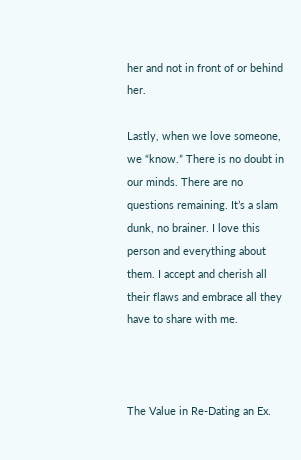her and not in front of or behind her.

Lastly, when we love someone, we “know.” There is no doubt in our minds. There are no questions remaining. It’s a slam dunk, no brainer. I love this person and everything about them. I accept and cherish all their flaws and embrace all they have to share with me.



The Value in Re-Dating an Ex.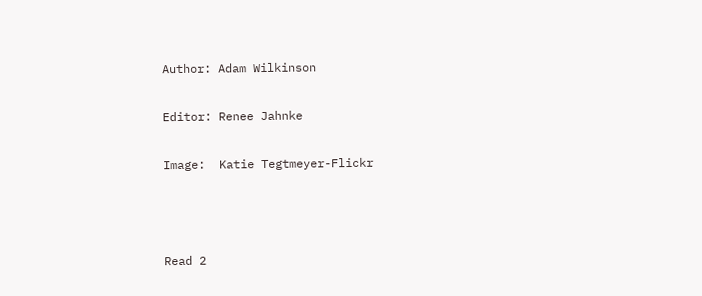Author: Adam Wilkinson

Editor: Renee Jahnke

Image:  Katie Tegtmeyer-Flickr



Read 2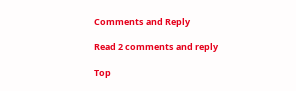Comments and Reply

Read 2 comments and reply

Top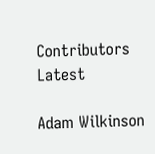Contributors Latest

Adam Wilkinson